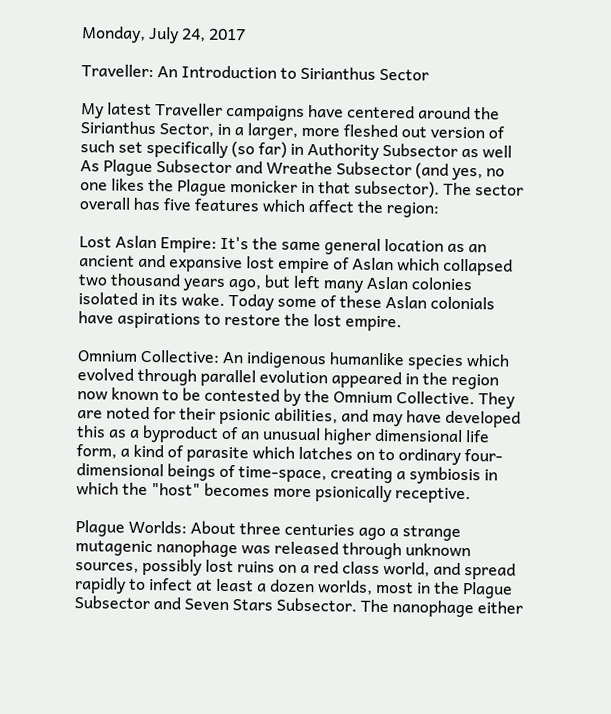Monday, July 24, 2017

Traveller: An Introduction to Sirianthus Sector

My latest Traveller campaigns have centered around the Sirianthus Sector, in a larger, more fleshed out version of such set specifically (so far) in Authority Subsector as well As Plague Subsector and Wreathe Subsector (and yes, no one likes the Plague monicker in that subsector). The sector overall has five features which affect the region:

Lost Aslan Empire: It's the same general location as an ancient and expansive lost empire of Aslan which collapsed two thousand years ago, but left many Aslan colonies isolated in its wake. Today some of these Aslan colonials have aspirations to restore the lost empire.

Omnium Collective: An indigenous humanlike species which evolved through parallel evolution appeared in the region now known to be contested by the Omnium Collective. They are noted for their psionic abilities, and may have developed this as a byproduct of an unusual higher dimensional life form, a kind of parasite which latches on to ordinary four-dimensional beings of time-space, creating a symbiosis in which the "host" becomes more psionically receptive.

Plague Worlds: About three centuries ago a strange mutagenic nanophage was released through unknown sources, possibly lost ruins on a red class world, and spread rapidly to infect at least a dozen worlds, most in the Plague Subsector and Seven Stars Subsector. The nanophage either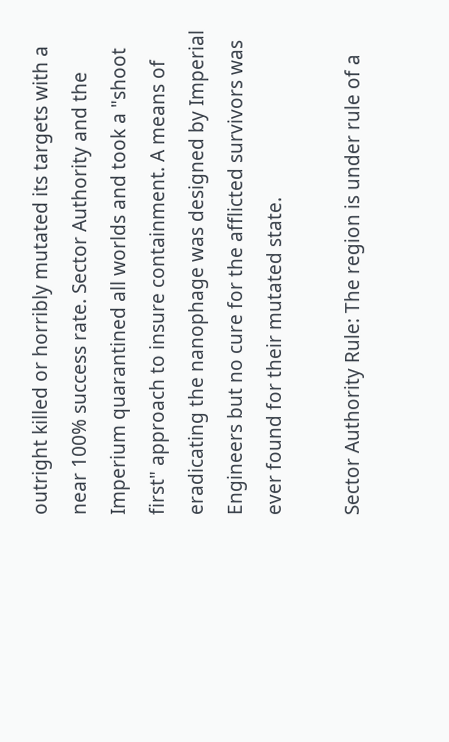outright killed or horribly mutated its targets with a near 100% success rate. Sector Authority and the Imperium quarantined all worlds and took a "shoot first" approach to insure containment. A means of eradicating the nanophage was designed by Imperial Engineers but no cure for the afflicted survivors was ever found for their mutated state.

Sector Authority Rule: The region is under rule of a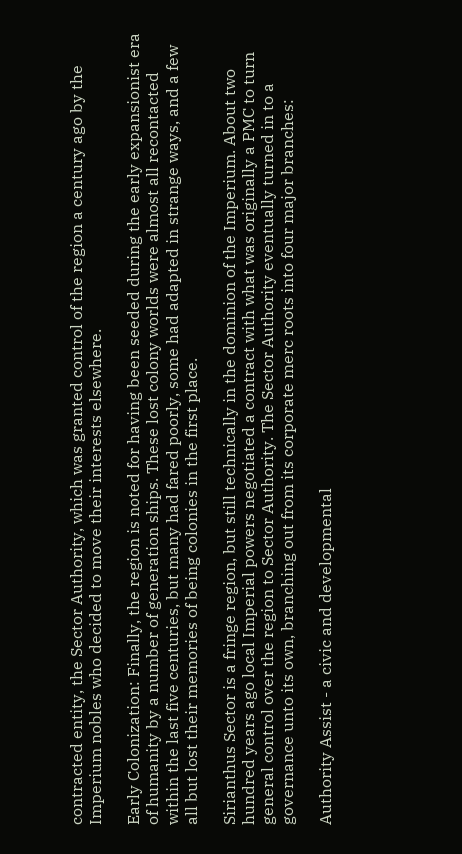contracted entity, the Sector Authority, which was granted control of the region a century ago by the Imperium nobles who decided to move their interests elsewhere.

Early Colonization: Finally, the region is noted for having been seeded during the early expansionist era of humanity by a number of generation ships. These lost colony worlds were almost all recontacted within the last five centuries, but many had fared poorly, some had adapted in strange ways, and a few all but lost their memories of being colonies in the first place.

Sirianthus Sector is a fringe region, but still technically in the dominion of the Imperium. About two hundred years ago local Imperial powers negotiated a contract with what was originally a PMC to turn general control over the region to Sector Authority. The Sector Authority eventually turned in to a governance unto its own, branching out from its corporate merc roots into four major branches:

Authority Assist - a civic and developmental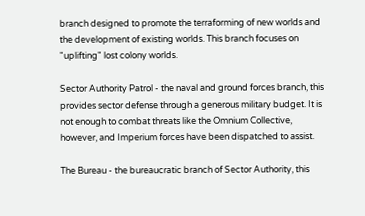branch designed to promote the terraforming of new worlds and the development of existing worlds. This branch focuses on "uplifting" lost colony worlds.

Sector Authority Patrol - the naval and ground forces branch, this provides sector defense through a generous military budget. It is not enough to combat threats like the Omnium Collective, however, and Imperium forces have been dispatched to assist.

The Bureau - the bureaucratic branch of Sector Authority, this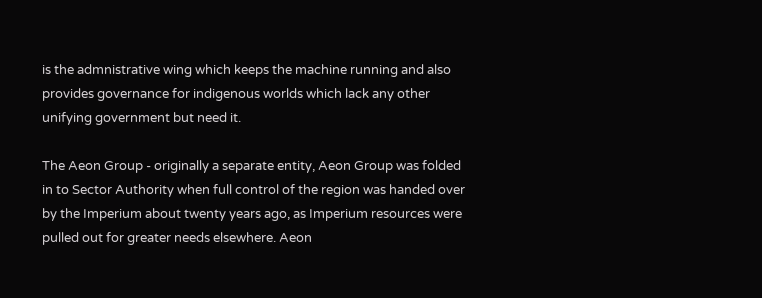is the admnistrative wing which keeps the machine running and also provides governance for indigenous worlds which lack any other unifying government but need it.

The Aeon Group - originally a separate entity, Aeon Group was folded in to Sector Authority when full control of the region was handed over by the Imperium about twenty years ago, as Imperium resources were pulled out for greater needs elsewhere. Aeon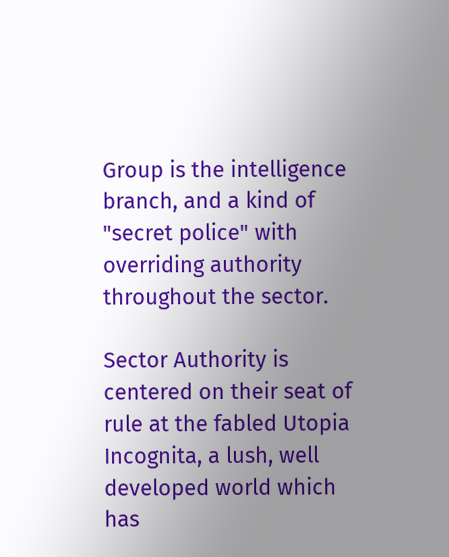Group is the intelligence branch, and a kind of "secret police" with overriding authority throughout the sector.

Sector Authority is centered on their seat of rule at the fabled Utopia Incognita, a lush, well developed world which has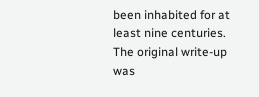been inhabited for at least nine centuries. The original write-up was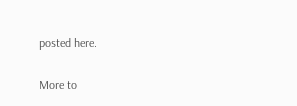posted here.

More to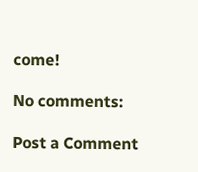come!

No comments:

Post a Comment